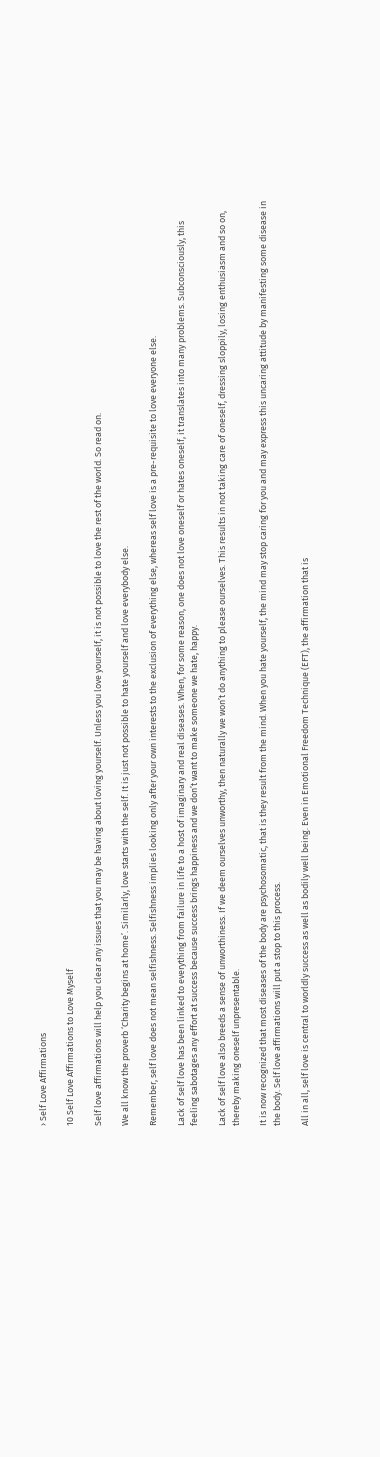› Self Love Affirmations

10 Self Love Affirmations to Love Myself

Self love affirmations will help you clear any issues that you may be having about loving yourself. Unless you love yourself, it is not possible to love the rest of the world. So read on.

We all know the proverb ‘Charity begins at home’. Similarly, love starts with the self. It is just not possible to hate yourself and love everybody else.

Remember, self love does not mean selfishness. Selfishness implies looking only after your own interests to the exclusion of everything else, whereas self love is a pre-requisite to love everyone else.

Lack of self love has been linked to everything from failure in life to a host of imaginary and real diseases. When, for some reason, one does not love oneself or hates oneself, it translates into many problems. Subconsciously, this feeling sabotages any effort at success because success brings happiness and we don’t want to make someone we hate, happy.

Lack of self love also breeds a sense of unworthiness. If we deem ourselves unworthy, then naturally we won’t do anything to please ourselves. This results in not taking care of oneself, dressing sloppily, losing enthusiasm and so on, thereby making oneself unpresentable.

It is now recognized that most diseases of the body are psychosomatic, that is they result from the mind. When you hate yourself, the mind may stop caring for you and may express this uncaring attitude by manifesting some disease in the body. Self love affirmations will put a stop to this process.

All in all, self love is central to worldly success as well as bodily well being. Even in Emotional Freedom Technique (EFT), the affirmation that is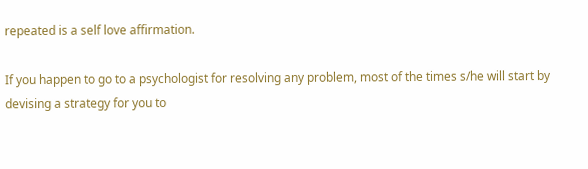repeated is a self love affirmation.

If you happen to go to a psychologist for resolving any problem, most of the times s/he will start by devising a strategy for you to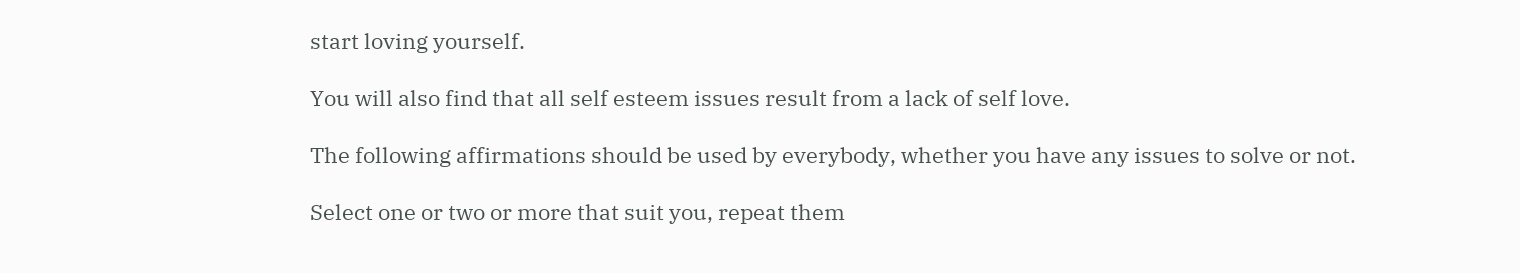start loving yourself.

You will also find that all self esteem issues result from a lack of self love.

The following affirmations should be used by everybody, whether you have any issues to solve or not.

Select one or two or more that suit you, repeat them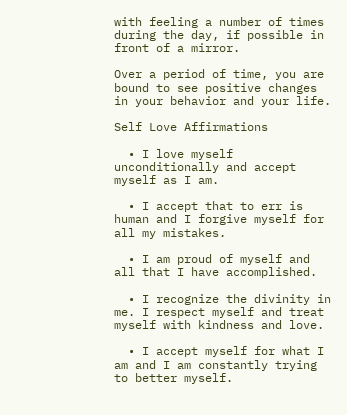with feeling a number of times during the day, if possible in front of a mirror.

Over a period of time, you are bound to see positive changes in your behavior and your life.

Self Love Affirmations

  • I love myself unconditionally and accept myself as I am.

  • I accept that to err is human and I forgive myself for all my mistakes.

  • I am proud of myself and all that I have accomplished.

  • I recognize the divinity in me. I respect myself and treat myself with kindness and love.

  • I accept myself for what I am and I am constantly trying to better myself.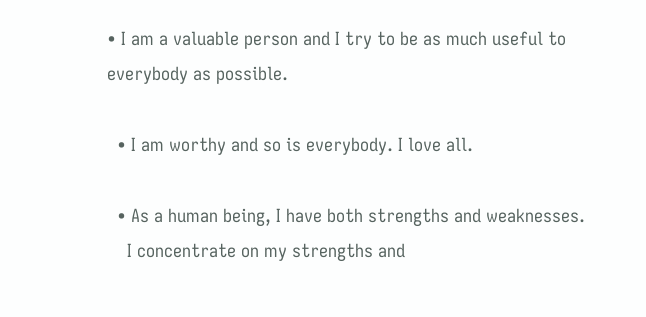• I am a valuable person and I try to be as much useful to everybody as possible.

  • I am worthy and so is everybody. I love all.

  • As a human being, I have both strengths and weaknesses.
    I concentrate on my strengths and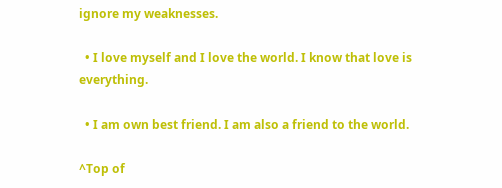ignore my weaknesses.

  • I love myself and I love the world. I know that love is everything.

  • I am own best friend. I am also a friend to the world.

^Top of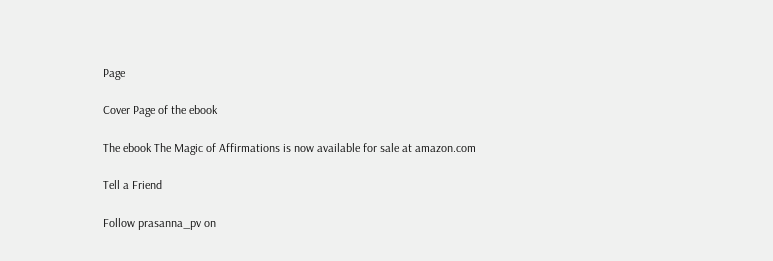Page

Cover Page of the ebook

The ebook The Magic of Affirmations is now available for sale at amazon.com

Tell a Friend

Follow prasanna_pv on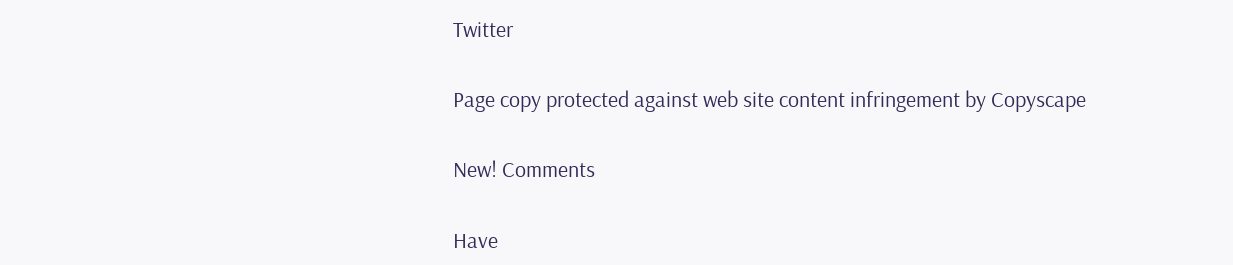Twitter

Page copy protected against web site content infringement by Copyscape

New! Comments

Have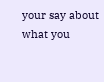your say about what you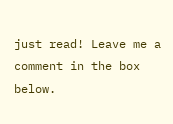just read! Leave me a comment in the box below.